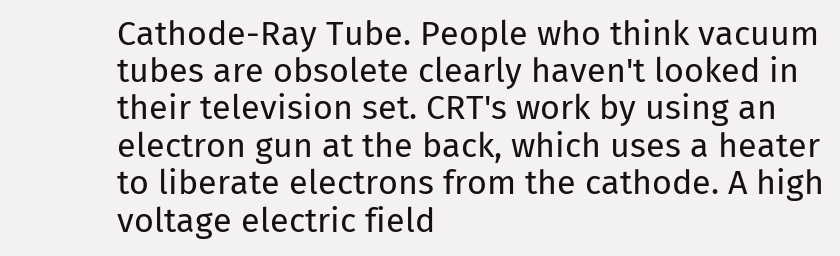Cathode-Ray Tube. People who think vacuum tubes are obsolete clearly haven't looked in their television set. CRT's work by using an electron gun at the back, which uses a heater to liberate electrons from the cathode. A high voltage electric field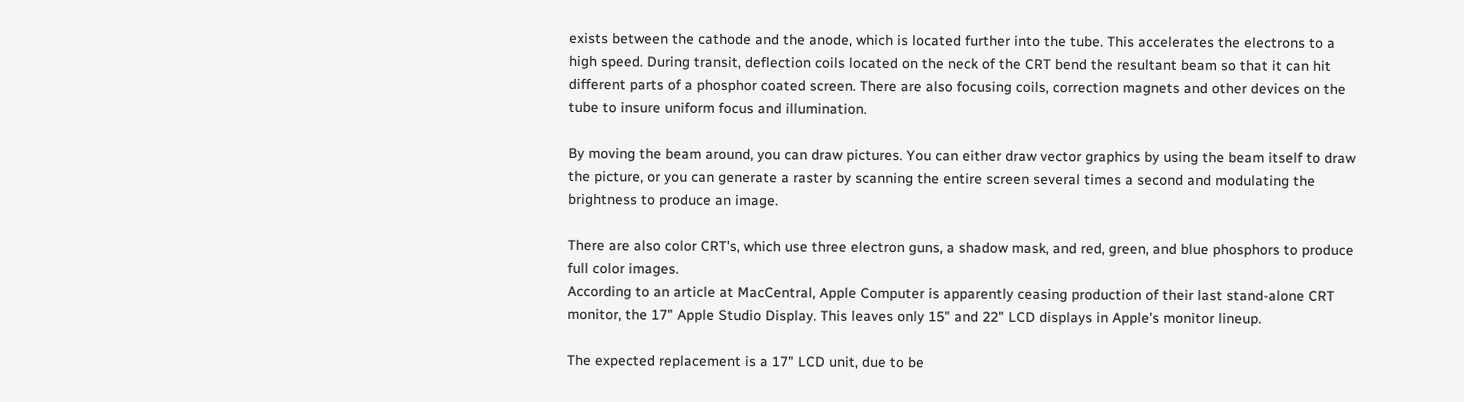exists between the cathode and the anode, which is located further into the tube. This accelerates the electrons to a high speed. During transit, deflection coils located on the neck of the CRT bend the resultant beam so that it can hit different parts of a phosphor coated screen. There are also focusing coils, correction magnets and other devices on the tube to insure uniform focus and illumination.

By moving the beam around, you can draw pictures. You can either draw vector graphics by using the beam itself to draw the picture, or you can generate a raster by scanning the entire screen several times a second and modulating the brightness to produce an image.

There are also color CRT's, which use three electron guns, a shadow mask, and red, green, and blue phosphors to produce full color images.
According to an article at MacCentral, Apple Computer is apparently ceasing production of their last stand-alone CRT monitor, the 17" Apple Studio Display. This leaves only 15" and 22" LCD displays in Apple's monitor lineup.

The expected replacement is a 17" LCD unit, due to be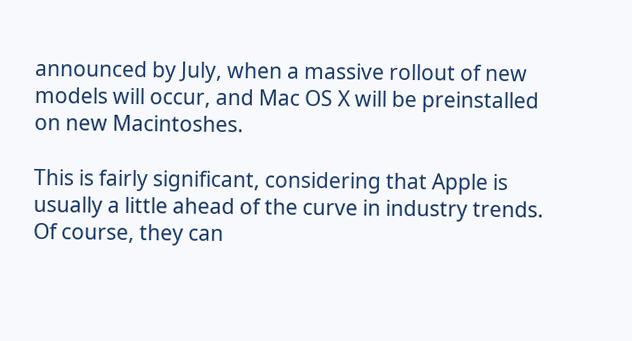announced by July, when a massive rollout of new models will occur, and Mac OS X will be preinstalled on new Macintoshes.

This is fairly significant, considering that Apple is usually a little ahead of the curve in industry trends. Of course, they can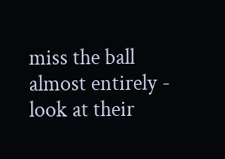miss the ball almost entirely - look at their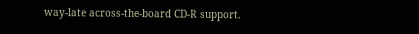way-late across-the-board CD-R support.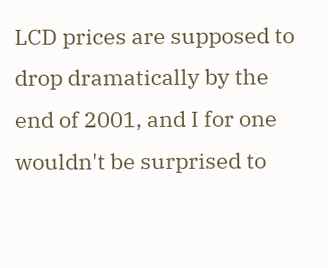LCD prices are supposed to drop dramatically by the end of 2001, and I for one wouldn't be surprised to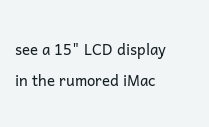see a 15" LCD display in the rumored iMac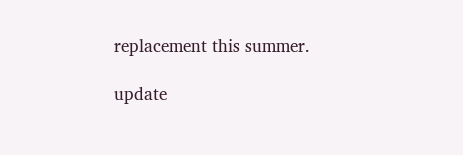replacement this summer.

update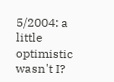5/2004: a little optimistic wasn't I?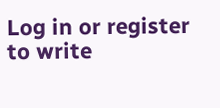Log in or register to write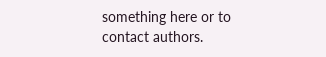something here or to contact authors.